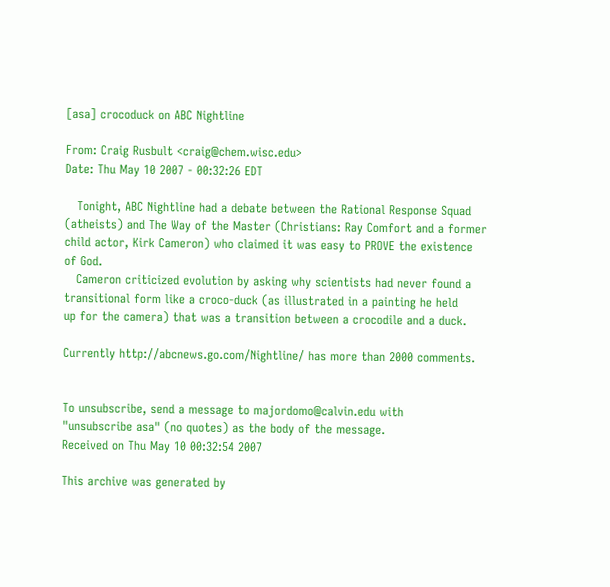[asa] crocoduck on ABC Nightline

From: Craig Rusbult <craig@chem.wisc.edu>
Date: Thu May 10 2007 - 00:32:26 EDT

   Tonight, ABC Nightline had a debate between the Rational Response Squad
(atheists) and The Way of the Master (Christians: Ray Comfort and a former
child actor, Kirk Cameron) who claimed it was easy to PROVE the existence
of God.
   Cameron criticized evolution by asking why scientists had never found a
transitional form like a croco-duck (as illustrated in a painting he held
up for the camera) that was a transition between a crocodile and a duck.

Currently http://abcnews.go.com/Nightline/ has more than 2000 comments.


To unsubscribe, send a message to majordomo@calvin.edu with
"unsubscribe asa" (no quotes) as the body of the message.
Received on Thu May 10 00:32:54 2007

This archive was generated by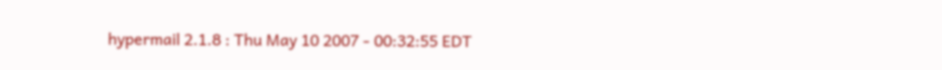hypermail 2.1.8 : Thu May 10 2007 - 00:32:55 EDT